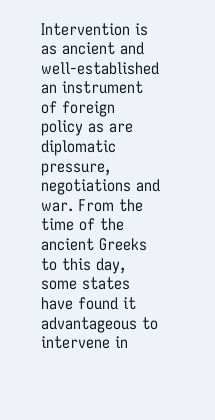Intervention is as ancient and well-established an instrument of foreign policy as are diplomatic pressure, negotiations and war. From the time of the ancient Greeks to this day, some states have found it advantageous to intervene in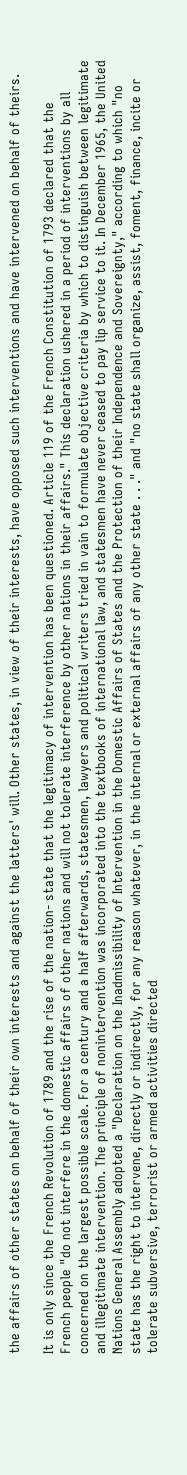the affairs of other states on behalf of their own interests and against the latters' will. Other states, in view of their interests, have opposed such interventions and have intervened on behalf of theirs.

It is only since the French Revolution of 1789 and the rise of the nation- state that the legitimacy of intervention has been questioned. Article 119 of the French Constitution of 1793 declared that the French people "do not interfere in the domestic affairs of other nations and will not tolerate interference by other nations in their affairs." This declaration ushered in a period of interventions by all concerned on the largest possible scale. For a century and a half afterwards, statesmen, lawyers and political writers tried in vain to formulate objective criteria by which to distinguish between legitimate and illegitimate intervention. The principle of nonintervention was incorporated into the textbooks of international law, and statesmen have never ceased to pay lip service to it. In December 1965, the United Nations General Assembly adopted a "Declaration on the Inadmissibility of Intervention in the Domestic Affairs of States and the Protection of their Independence and Sovereignty," according to which "no state has the right to intervene, directly or indirectly, for any reason whatever, in the internal or external affairs of any other state . . ." and "no state shall organize, assist, foment, finance, incite or tolerate subversive, terrorist or armed activities directed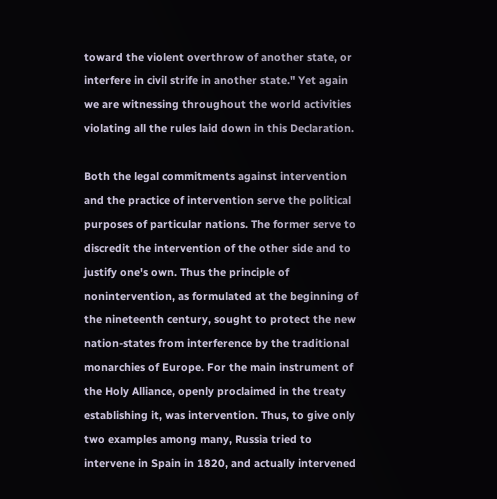toward the violent overthrow of another state, or interfere in civil strife in another state." Yet again we are witnessing throughout the world activities violating all the rules laid down in this Declaration.

Both the legal commitments against intervention and the practice of intervention serve the political purposes of particular nations. The former serve to discredit the intervention of the other side and to justify one's own. Thus the principle of nonintervention, as formulated at the beginning of the nineteenth century, sought to protect the new nation-states from interference by the traditional monarchies of Europe. For the main instrument of the Holy Alliance, openly proclaimed in the treaty establishing it, was intervention. Thus, to give only two examples among many, Russia tried to intervene in Spain in 1820, and actually intervened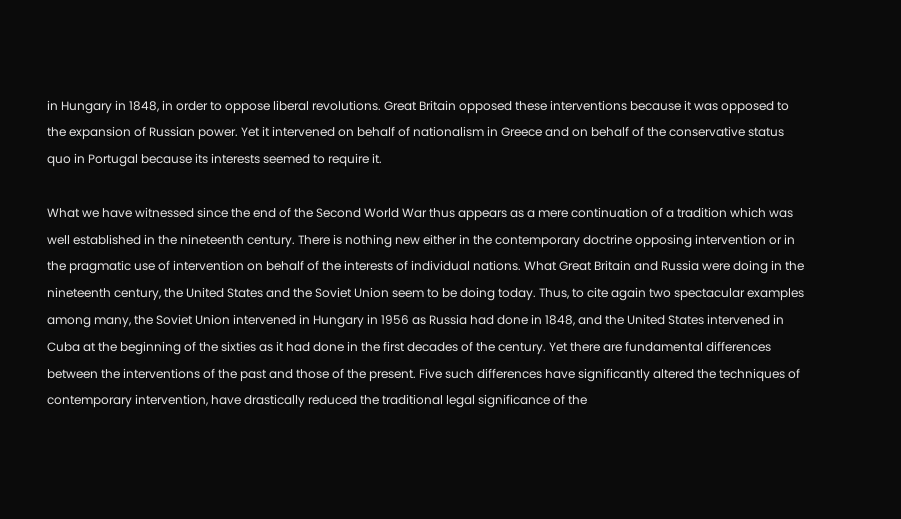in Hungary in 1848, in order to oppose liberal revolutions. Great Britain opposed these interventions because it was opposed to the expansion of Russian power. Yet it intervened on behalf of nationalism in Greece and on behalf of the conservative status quo in Portugal because its interests seemed to require it.

What we have witnessed since the end of the Second World War thus appears as a mere continuation of a tradition which was well established in the nineteenth century. There is nothing new either in the contemporary doctrine opposing intervention or in the pragmatic use of intervention on behalf of the interests of individual nations. What Great Britain and Russia were doing in the nineteenth century, the United States and the Soviet Union seem to be doing today. Thus, to cite again two spectacular examples among many, the Soviet Union intervened in Hungary in 1956 as Russia had done in 1848, and the United States intervened in Cuba at the beginning of the sixties as it had done in the first decades of the century. Yet there are fundamental differences between the interventions of the past and those of the present. Five such differences have significantly altered the techniques of contemporary intervention, have drastically reduced the traditional legal significance of the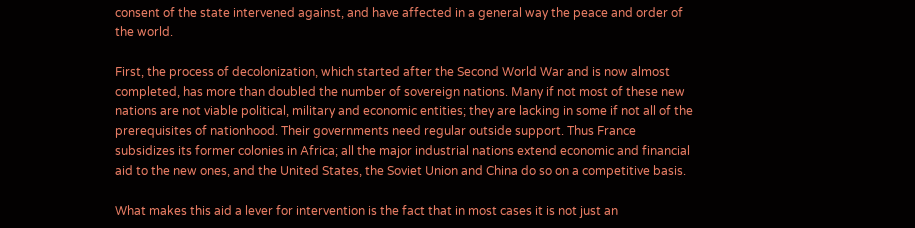consent of the state intervened against, and have affected in a general way the peace and order of the world.

First, the process of decolonization, which started after the Second World War and is now almost completed, has more than doubled the number of sovereign nations. Many if not most of these new nations are not viable political, military and economic entities; they are lacking in some if not all of the prerequisites of nationhood. Their governments need regular outside support. Thus France subsidizes its former colonies in Africa; all the major industrial nations extend economic and financial aid to the new ones, and the United States, the Soviet Union and China do so on a competitive basis.

What makes this aid a lever for intervention is the fact that in most cases it is not just an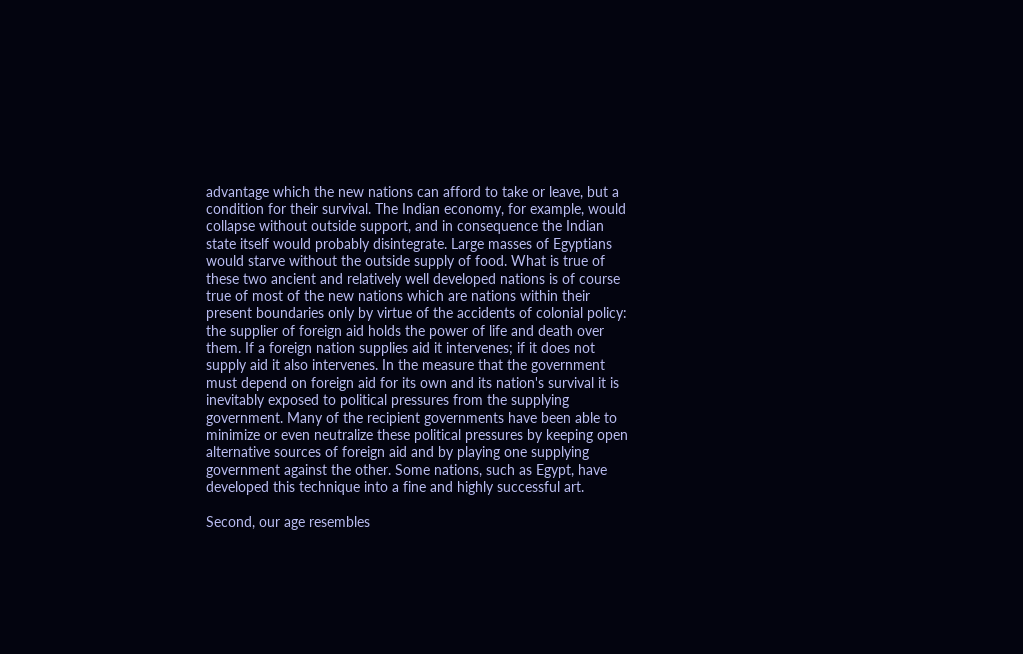advantage which the new nations can afford to take or leave, but a condition for their survival. The Indian economy, for example, would collapse without outside support, and in consequence the Indian state itself would probably disintegrate. Large masses of Egyptians would starve without the outside supply of food. What is true of these two ancient and relatively well developed nations is of course true of most of the new nations which are nations within their present boundaries only by virtue of the accidents of colonial policy: the supplier of foreign aid holds the power of life and death over them. If a foreign nation supplies aid it intervenes; if it does not supply aid it also intervenes. In the measure that the government must depend on foreign aid for its own and its nation's survival it is inevitably exposed to political pressures from the supplying government. Many of the recipient governments have been able to minimize or even neutralize these political pressures by keeping open alternative sources of foreign aid and by playing one supplying government against the other. Some nations, such as Egypt, have developed this technique into a fine and highly successful art.

Second, our age resembles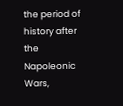the period of history after the Napoleonic Wars,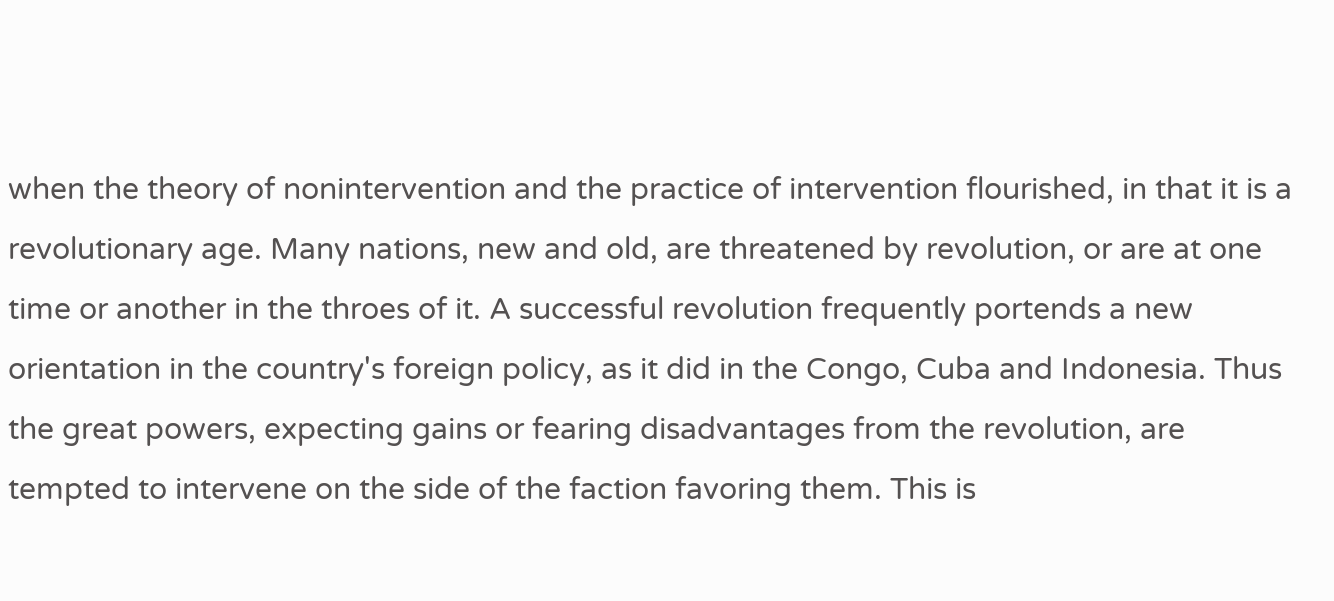when the theory of nonintervention and the practice of intervention flourished, in that it is a revolutionary age. Many nations, new and old, are threatened by revolution, or are at one time or another in the throes of it. A successful revolution frequently portends a new orientation in the country's foreign policy, as it did in the Congo, Cuba and Indonesia. Thus the great powers, expecting gains or fearing disadvantages from the revolution, are tempted to intervene on the side of the faction favoring them. This is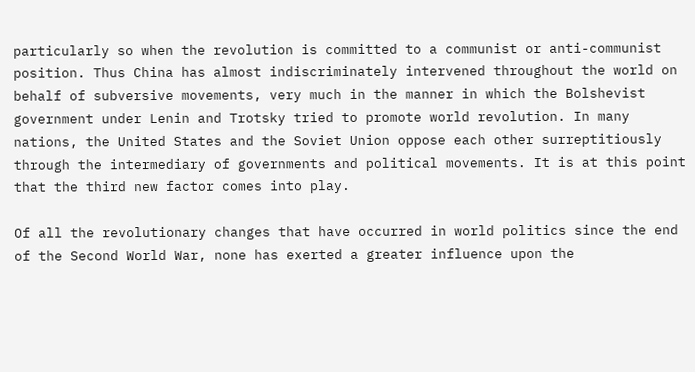particularly so when the revolution is committed to a communist or anti-communist position. Thus China has almost indiscriminately intervened throughout the world on behalf of subversive movements, very much in the manner in which the Bolshevist government under Lenin and Trotsky tried to promote world revolution. In many nations, the United States and the Soviet Union oppose each other surreptitiously through the intermediary of governments and political movements. It is at this point that the third new factor comes into play.

Of all the revolutionary changes that have occurred in world politics since the end of the Second World War, none has exerted a greater influence upon the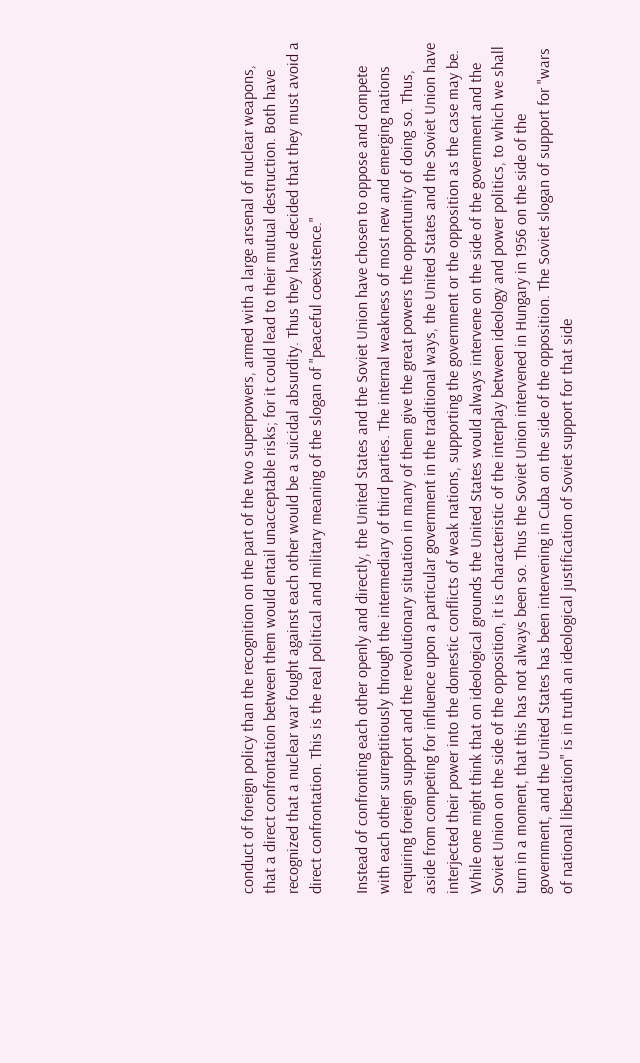conduct of foreign policy than the recognition on the part of the two superpowers, armed with a large arsenal of nuclear weapons, that a direct confrontation between them would entail unacceptable risks; for it could lead to their mutual destruction. Both have recognized that a nuclear war fought against each other would be a suicidal absurdity. Thus they have decided that they must avoid a direct confrontation. This is the real political and military meaning of the slogan of "peaceful coexistence."

Instead of confronting each other openly and directly, the United States and the Soviet Union have chosen to oppose and compete with each other surreptitiously through the intermediary of third parties. The internal weakness of most new and emerging nations requiring foreign support and the revolutionary situation in many of them give the great powers the opportunity of doing so. Thus, aside from competing for influence upon a particular government in the traditional ways, the United States and the Soviet Union have interjected their power into the domestic conflicts of weak nations, supporting the government or the opposition as the case may be. While one might think that on ideological grounds the United States would always intervene on the side of the government and the Soviet Union on the side of the opposition, it is characteristic of the interplay between ideology and power politics, to which we shall turn in a moment, that this has not always been so. Thus the Soviet Union intervened in Hungary in 1956 on the side of the government, and the United States has been intervening in Cuba on the side of the opposition. The Soviet slogan of support for "wars of national liberation" is in truth an ideological justification of Soviet support for that side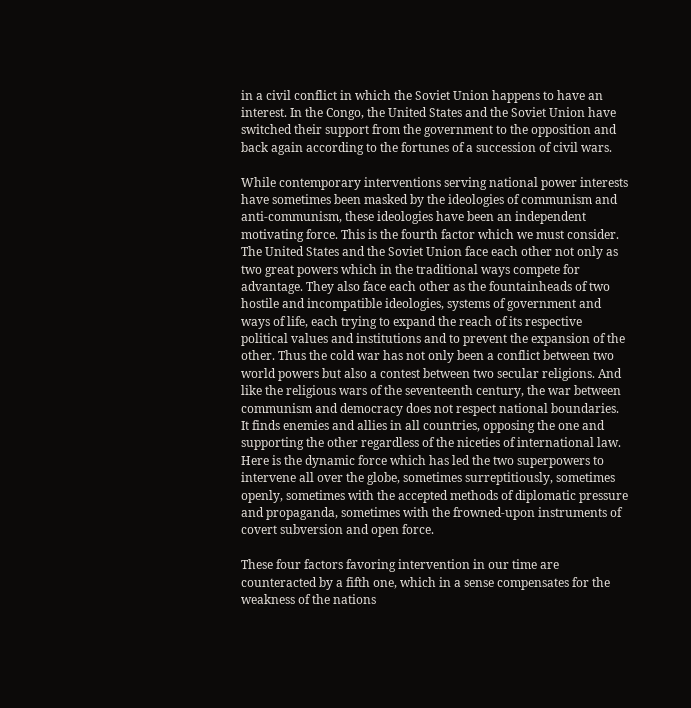in a civil conflict in which the Soviet Union happens to have an interest. In the Congo, the United States and the Soviet Union have switched their support from the government to the opposition and back again according to the fortunes of a succession of civil wars.

While contemporary interventions serving national power interests have sometimes been masked by the ideologies of communism and anti-communism, these ideologies have been an independent motivating force. This is the fourth factor which we must consider. The United States and the Soviet Union face each other not only as two great powers which in the traditional ways compete for advantage. They also face each other as the fountainheads of two hostile and incompatible ideologies, systems of government and ways of life, each trying to expand the reach of its respective political values and institutions and to prevent the expansion of the other. Thus the cold war has not only been a conflict between two world powers but also a contest between two secular religions. And like the religious wars of the seventeenth century, the war between communism and democracy does not respect national boundaries. It finds enemies and allies in all countries, opposing the one and supporting the other regardless of the niceties of international law. Here is the dynamic force which has led the two superpowers to intervene all over the globe, sometimes surreptitiously, sometimes openly, sometimes with the accepted methods of diplomatic pressure and propaganda, sometimes with the frowned-upon instruments of covert subversion and open force.

These four factors favoring intervention in our time are counteracted by a fifth one, which in a sense compensates for the weakness of the nations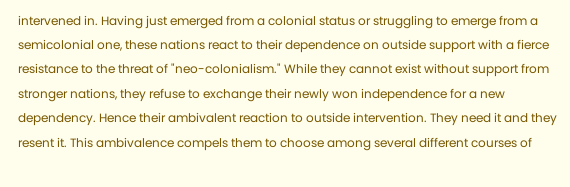intervened in. Having just emerged from a colonial status or struggling to emerge from a semicolonial one, these nations react to their dependence on outside support with a fierce resistance to the threat of "neo-colonialism." While they cannot exist without support from stronger nations, they refuse to exchange their newly won independence for a new dependency. Hence their ambivalent reaction to outside intervention. They need it and they resent it. This ambivalence compels them to choose among several different courses of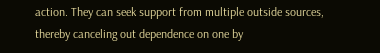action. They can seek support from multiple outside sources, thereby canceling out dependence on one by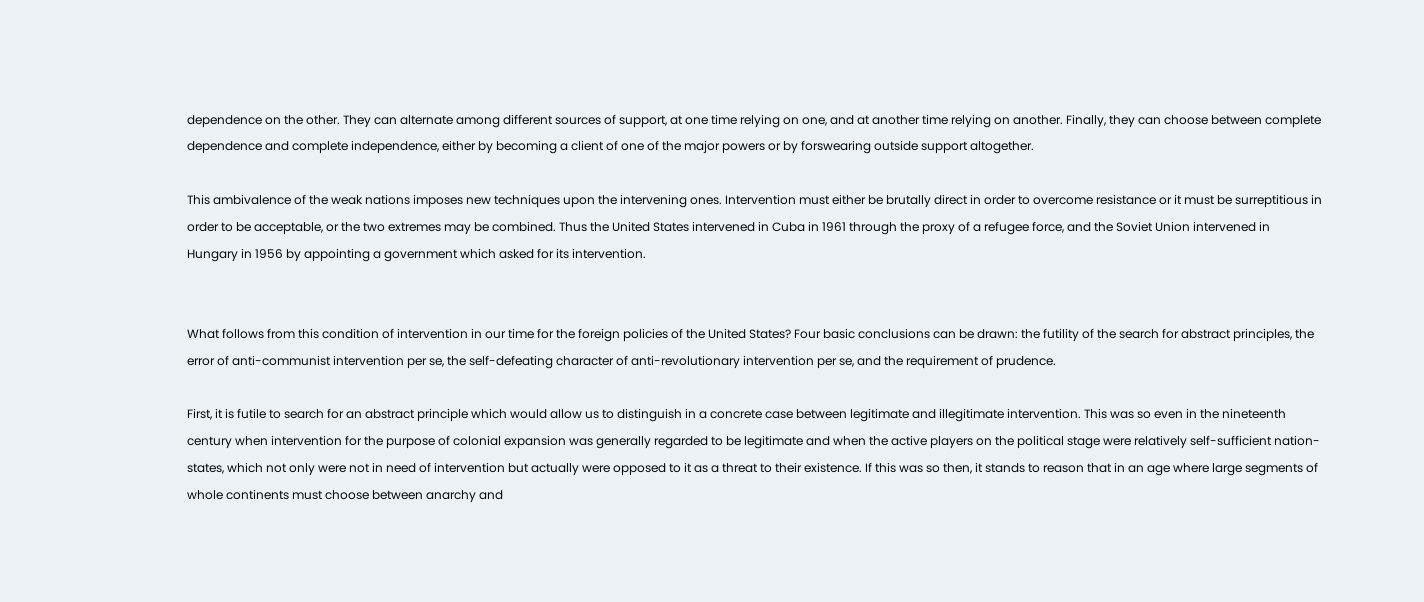dependence on the other. They can alternate among different sources of support, at one time relying on one, and at another time relying on another. Finally, they can choose between complete dependence and complete independence, either by becoming a client of one of the major powers or by forswearing outside support altogether.

This ambivalence of the weak nations imposes new techniques upon the intervening ones. Intervention must either be brutally direct in order to overcome resistance or it must be surreptitious in order to be acceptable, or the two extremes may be combined. Thus the United States intervened in Cuba in 1961 through the proxy of a refugee force, and the Soviet Union intervened in Hungary in 1956 by appointing a government which asked for its intervention.


What follows from this condition of intervention in our time for the foreign policies of the United States? Four basic conclusions can be drawn: the futility of the search for abstract principles, the error of anti-communist intervention per se, the self-defeating character of anti-revolutionary intervention per se, and the requirement of prudence.

First, it is futile to search for an abstract principle which would allow us to distinguish in a concrete case between legitimate and illegitimate intervention. This was so even in the nineteenth century when intervention for the purpose of colonial expansion was generally regarded to be legitimate and when the active players on the political stage were relatively self-sufficient nation-states, which not only were not in need of intervention but actually were opposed to it as a threat to their existence. If this was so then, it stands to reason that in an age where large segments of whole continents must choose between anarchy and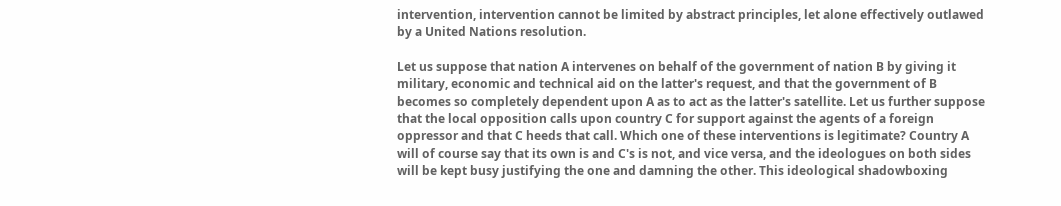intervention, intervention cannot be limited by abstract principles, let alone effectively outlawed by a United Nations resolution.

Let us suppose that nation A intervenes on behalf of the government of nation B by giving it military, economic and technical aid on the latter's request, and that the government of B becomes so completely dependent upon A as to act as the latter's satellite. Let us further suppose that the local opposition calls upon country C for support against the agents of a foreign oppressor and that C heeds that call. Which one of these interventions is legitimate? Country A will of course say that its own is and C's is not, and vice versa, and the ideologues on both sides will be kept busy justifying the one and damning the other. This ideological shadowboxing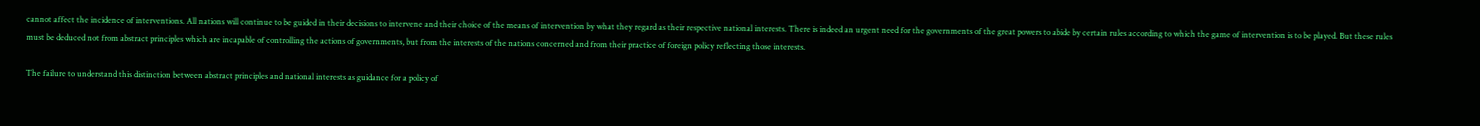cannot affect the incidence of interventions. All nations will continue to be guided in their decisions to intervene and their choice of the means of intervention by what they regard as their respective national interests. There is indeed an urgent need for the governments of the great powers to abide by certain rules according to which the game of intervention is to be played. But these rules must be deduced not from abstract principles which are incapable of controlling the actions of governments, but from the interests of the nations concerned and from their practice of foreign policy reflecting those interests.

The failure to understand this distinction between abstract principles and national interests as guidance for a policy of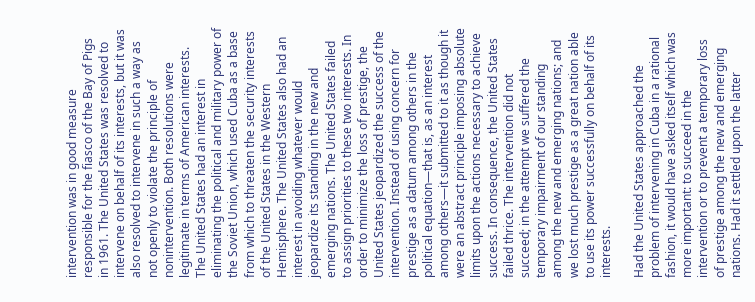intervention was in good measure responsible for the fiasco of the Bay of Pigs in 1961. The United States was resolved to intervene on behalf of its interests, but it was also resolved to intervene in such a way as not openly to violate the principle of nonintervention. Both resolutions were legitimate in terms of American interests. The United States had an interest in eliminating the political and military power of the Soviet Union, which used Cuba as a base from which to threaten the security interests of the United States in the Western Hemisphere. The United States also had an interest in avoiding whatever would jeopardize its standing in the new and emerging nations. The United States failed to assign priorities to these two interests. In order to minimize the loss of prestige, the United States jeopardized the success of the intervention. Instead of using concern for prestige as a datum among others in the political equation—that is, as an interest among others—it submitted to it as though it were an abstract principle imposing absolute limits upon the actions necessary to achieve success. In consequence, the United States failed thrice. The intervention did not succeed; in the attempt we suffered the temporary impairment of our standing among the new and emerging nations; and we lost much prestige as a great nation able to use its power successfully on behalf of its interests.

Had the United States approached the problem of intervening in Cuba in a rational fashion, it would have asked itself which was more important: to succeed in the intervention or to prevent a temporary loss of prestige among the new and emerging nations. Had it settled upon the latter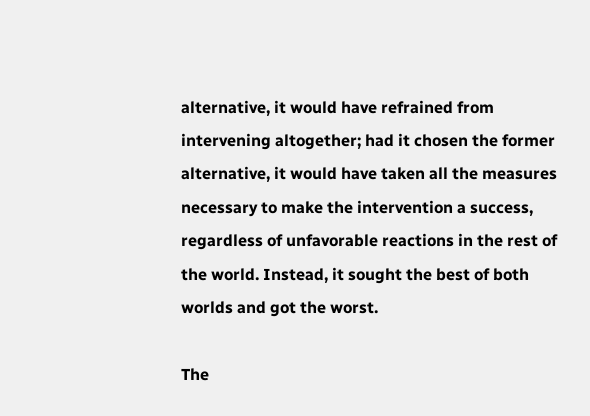alternative, it would have refrained from intervening altogether; had it chosen the former alternative, it would have taken all the measures necessary to make the intervention a success, regardless of unfavorable reactions in the rest of the world. Instead, it sought the best of both worlds and got the worst.

The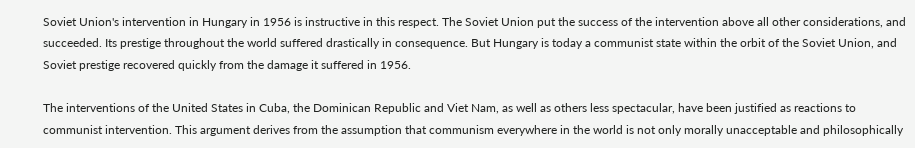Soviet Union's intervention in Hungary in 1956 is instructive in this respect. The Soviet Union put the success of the intervention above all other considerations, and succeeded. Its prestige throughout the world suffered drastically in consequence. But Hungary is today a communist state within the orbit of the Soviet Union, and Soviet prestige recovered quickly from the damage it suffered in 1956.

The interventions of the United States in Cuba, the Dominican Republic and Viet Nam, as well as others less spectacular, have been justified as reactions to communist intervention. This argument derives from the assumption that communism everywhere in the world is not only morally unacceptable and philosophically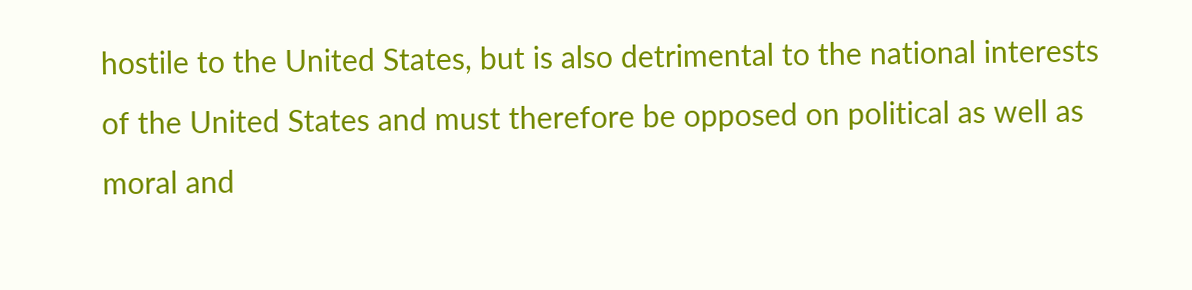hostile to the United States, but is also detrimental to the national interests of the United States and must therefore be opposed on political as well as moral and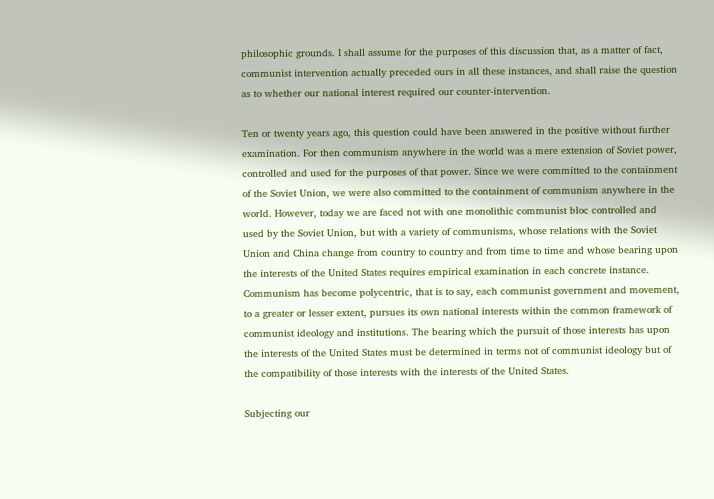philosophic grounds. I shall assume for the purposes of this discussion that, as a matter of fact, communist intervention actually preceded ours in all these instances, and shall raise the question as to whether our national interest required our counter-intervention.

Ten or twenty years ago, this question could have been answered in the positive without further examination. For then communism anywhere in the world was a mere extension of Soviet power, controlled and used for the purposes of that power. Since we were committed to the containment of the Soviet Union, we were also committed to the containment of communism anywhere in the world. However, today we are faced not with one monolithic communist bloc controlled and used by the Soviet Union, but with a variety of communisms, whose relations with the Soviet Union and China change from country to country and from time to time and whose bearing upon the interests of the United States requires empirical examination in each concrete instance. Communism has become polycentric, that is to say, each communist government and movement, to a greater or lesser extent, pursues its own national interests within the common framework of communist ideology and institutions. The bearing which the pursuit of those interests has upon the interests of the United States must be determined in terms not of communist ideology but of the compatibility of those interests with the interests of the United States.

Subjecting our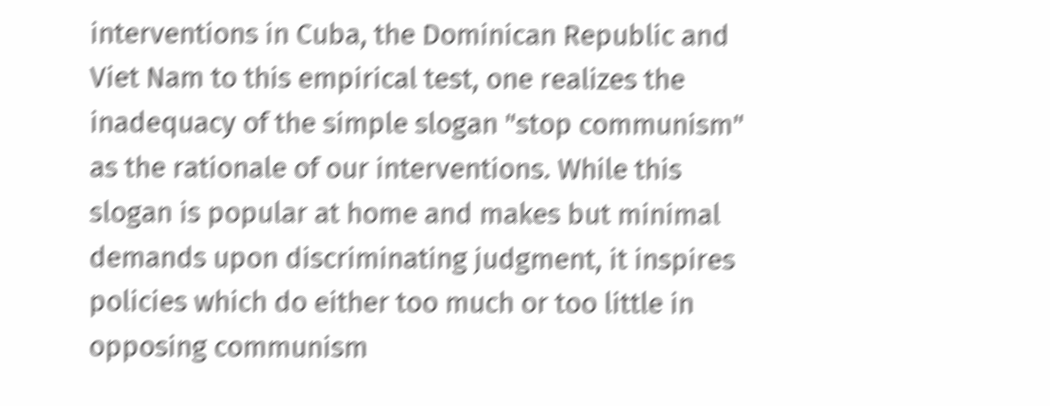interventions in Cuba, the Dominican Republic and Viet Nam to this empirical test, one realizes the inadequacy of the simple slogan "stop communism" as the rationale of our interventions. While this slogan is popular at home and makes but minimal demands upon discriminating judgment, it inspires policies which do either too much or too little in opposing communism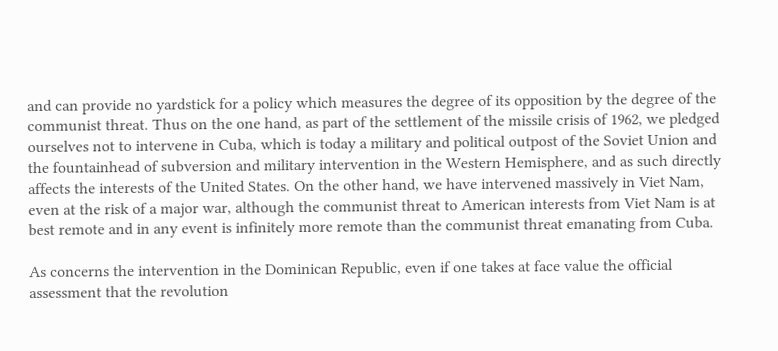and can provide no yardstick for a policy which measures the degree of its opposition by the degree of the communist threat. Thus on the one hand, as part of the settlement of the missile crisis of 1962, we pledged ourselves not to intervene in Cuba, which is today a military and political outpost of the Soviet Union and the fountainhead of subversion and military intervention in the Western Hemisphere, and as such directly affects the interests of the United States. On the other hand, we have intervened massively in Viet Nam, even at the risk of a major war, although the communist threat to American interests from Viet Nam is at best remote and in any event is infinitely more remote than the communist threat emanating from Cuba.

As concerns the intervention in the Dominican Republic, even if one takes at face value the official assessment that the revolution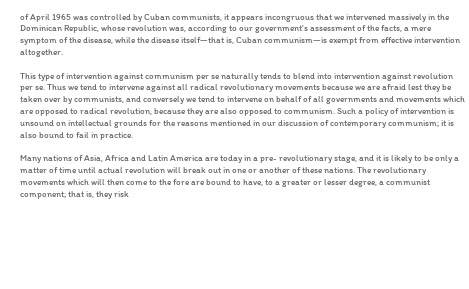of April 1965 was controlled by Cuban communists, it appears incongruous that we intervened massively in the Dominican Republic, whose revolution was, according to our government's assessment of the facts, a mere symptom of the disease, while the disease itself—that is, Cuban communism—is exempt from effective intervention altogether.

This type of intervention against communism per se naturally tends to blend into intervention against revolution per se. Thus we tend to intervene against all radical revolutionary movements because we are afraid lest they be taken over by communists, and conversely we tend to intervene on behalf of all governments and movements which are opposed to radical revolution, because they are also opposed to communism. Such a policy of intervention is unsound on intellectual grounds for the reasons mentioned in our discussion of contemporary communism; it is also bound to fail in practice.

Many nations of Asia, Africa and Latin America are today in a pre- revolutionary stage, and it is likely to be only a matter of time until actual revolution will break out in one or another of these nations. The revolutionary movements which will then come to the fore are bound to have, to a greater or lesser degree, a communist component; that is, they risk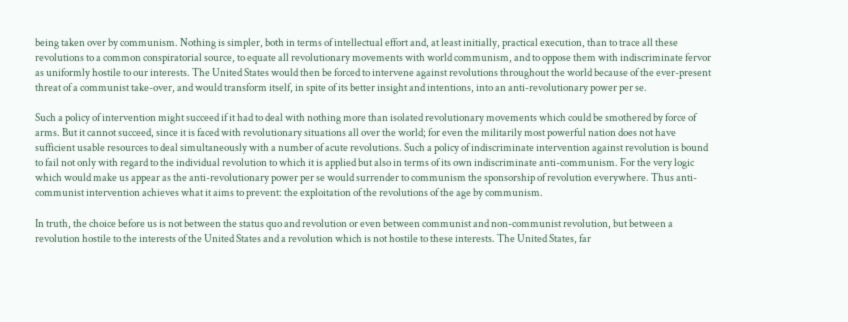being taken over by communism. Nothing is simpler, both in terms of intellectual effort and, at least initially, practical execution, than to trace all these revolutions to a common conspiratorial source, to equate all revolutionary movements with world communism, and to oppose them with indiscriminate fervor as uniformly hostile to our interests. The United States would then be forced to intervene against revolutions throughout the world because of the ever-present threat of a communist take-over, and would transform itself, in spite of its better insight and intentions, into an anti-revolutionary power per se.

Such a policy of intervention might succeed if it had to deal with nothing more than isolated revolutionary movements which could be smothered by force of arms. But it cannot succeed, since it is faced with revolutionary situations all over the world; for even the militarily most powerful nation does not have sufficient usable resources to deal simultaneously with a number of acute revolutions. Such a policy of indiscriminate intervention against revolution is bound to fail not only with regard to the individual revolution to which it is applied but also in terms of its own indiscriminate anti-communism. For the very logic which would make us appear as the anti-revolutionary power per se would surrender to communism the sponsorship of revolution everywhere. Thus anti-communist intervention achieves what it aims to prevent: the exploitation of the revolutions of the age by communism.

In truth, the choice before us is not between the status quo and revolution or even between communist and non-communist revolution, but between a revolution hostile to the interests of the United States and a revolution which is not hostile to these interests. The United States, far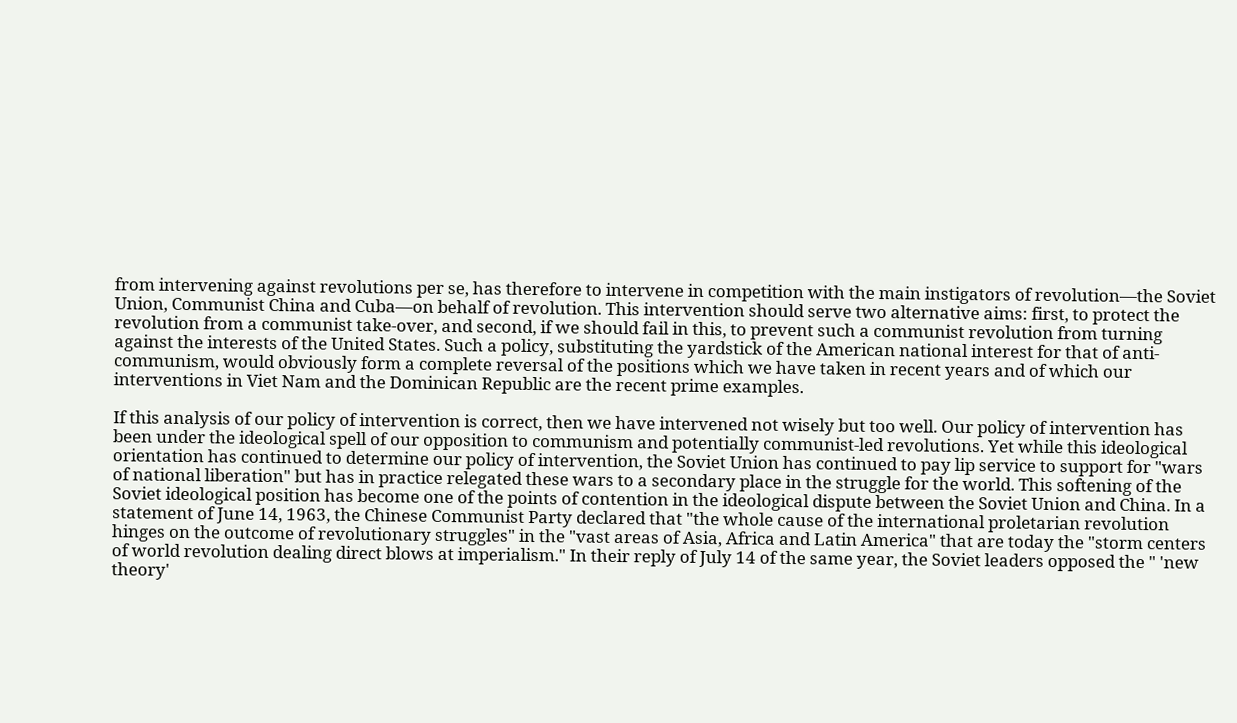from intervening against revolutions per se, has therefore to intervene in competition with the main instigators of revolution—the Soviet Union, Communist China and Cuba—on behalf of revolution. This intervention should serve two alternative aims: first, to protect the revolution from a communist take-over, and second, if we should fail in this, to prevent such a communist revolution from turning against the interests of the United States. Such a policy, substituting the yardstick of the American national interest for that of anti-communism, would obviously form a complete reversal of the positions which we have taken in recent years and of which our interventions in Viet Nam and the Dominican Republic are the recent prime examples.

If this analysis of our policy of intervention is correct, then we have intervened not wisely but too well. Our policy of intervention has been under the ideological spell of our opposition to communism and potentially communist-led revolutions. Yet while this ideological orientation has continued to determine our policy of intervention, the Soviet Union has continued to pay lip service to support for "wars of national liberation" but has in practice relegated these wars to a secondary place in the struggle for the world. This softening of the Soviet ideological position has become one of the points of contention in the ideological dispute between the Soviet Union and China. In a statement of June 14, 1963, the Chinese Communist Party declared that "the whole cause of the international proletarian revolution hinges on the outcome of revolutionary struggles" in the "vast areas of Asia, Africa and Latin America" that are today the "storm centers of world revolution dealing direct blows at imperialism." In their reply of July 14 of the same year, the Soviet leaders opposed the " 'new theory'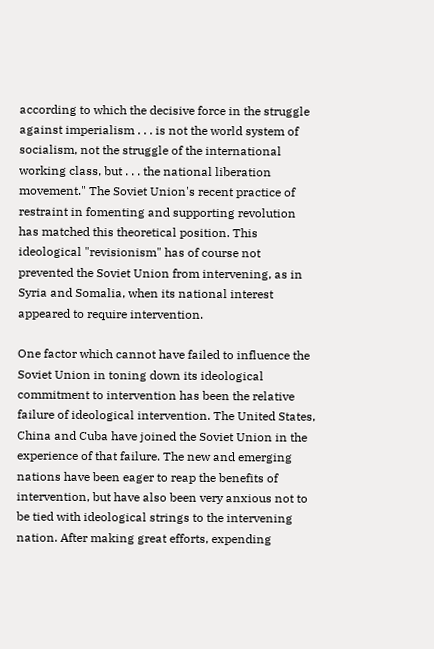according to which the decisive force in the struggle against imperialism . . . is not the world system of socialism, not the struggle of the international working class, but . . . the national liberation movement." The Soviet Union's recent practice of restraint in fomenting and supporting revolution has matched this theoretical position. This ideological "revisionism" has of course not prevented the Soviet Union from intervening, as in Syria and Somalia, when its national interest appeared to require intervention.

One factor which cannot have failed to influence the Soviet Union in toning down its ideological commitment to intervention has been the relative failure of ideological intervention. The United States, China and Cuba have joined the Soviet Union in the experience of that failure. The new and emerging nations have been eager to reap the benefits of intervention, but have also been very anxious not to be tied with ideological strings to the intervening nation. After making great efforts, expending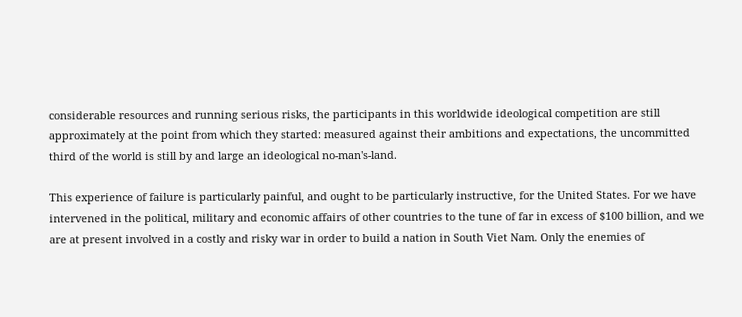considerable resources and running serious risks, the participants in this worldwide ideological competition are still approximately at the point from which they started: measured against their ambitions and expectations, the uncommitted third of the world is still by and large an ideological no-man's-land.

This experience of failure is particularly painful, and ought to be particularly instructive, for the United States. For we have intervened in the political, military and economic affairs of other countries to the tune of far in excess of $100 billion, and we are at present involved in a costly and risky war in order to build a nation in South Viet Nam. Only the enemies of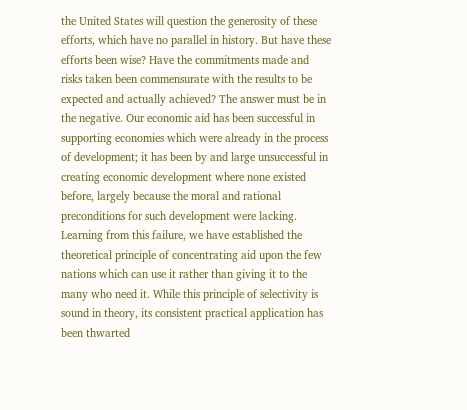the United States will question the generosity of these efforts, which have no parallel in history. But have these efforts been wise? Have the commitments made and risks taken been commensurate with the results to be expected and actually achieved? The answer must be in the negative. Our economic aid has been successful in supporting economies which were already in the process of development; it has been by and large unsuccessful in creating economic development where none existed before, largely because the moral and rational preconditions for such development were lacking. Learning from this failure, we have established the theoretical principle of concentrating aid upon the few nations which can use it rather than giving it to the many who need it. While this principle of selectivity is sound in theory, its consistent practical application has been thwarted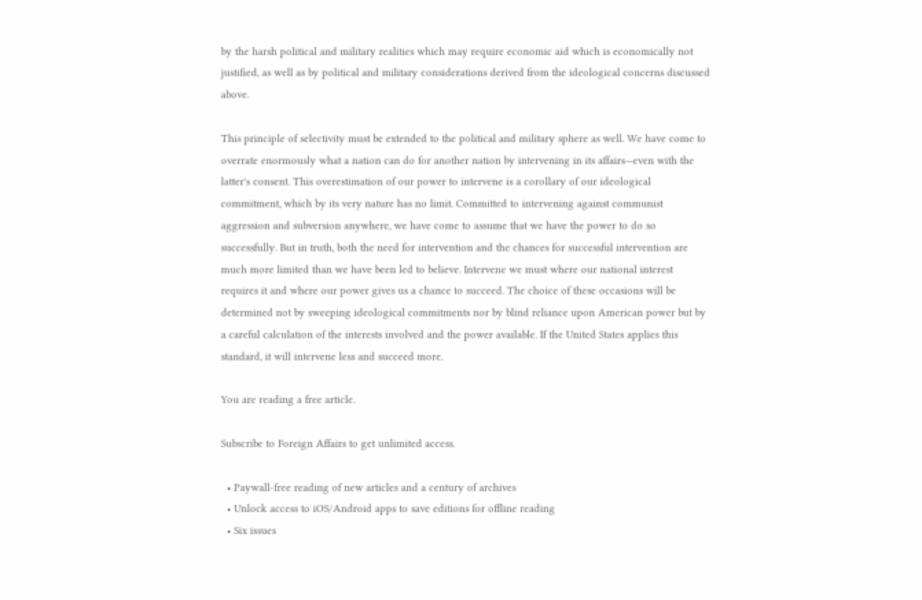by the harsh political and military realities which may require economic aid which is economically not justified, as well as by political and military considerations derived from the ideological concerns discussed above.

This principle of selectivity must be extended to the political and military sphere as well. We have come to overrate enormously what a nation can do for another nation by intervening in its affairs—even with the latter's consent. This overestimation of our power to intervene is a corollary of our ideological commitment, which by its very nature has no limit. Committed to intervening against communist aggression and subversion anywhere, we have come to assume that we have the power to do so successfully. But in truth, both the need for intervention and the chances for successful intervention are much more limited than we have been led to believe. Intervene we must where our national interest requires it and where our power gives us a chance to succeed. The choice of these occasions will be determined not by sweeping ideological commitments nor by blind reliance upon American power but by a careful calculation of the interests involved and the power available. If the United States applies this standard, it will intervene less and succeed more.

You are reading a free article.

Subscribe to Foreign Affairs to get unlimited access.

  • Paywall-free reading of new articles and a century of archives
  • Unlock access to iOS/Android apps to save editions for offline reading
  • Six issues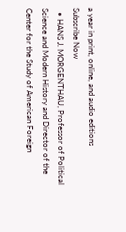a year in print, online, and audio editions
Subscribe Now
  • HANS J. MORGENTHAU, Professor of Political Science and Modern History and Director of the Center for the Study of American Foreign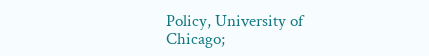Policy, University of Chicago;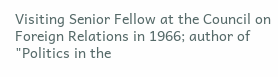Visiting Senior Fellow at the Council on Foreign Relations in 1966; author of "Politics in the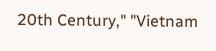20th Century," "Vietnam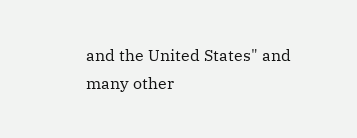and the United States" and many other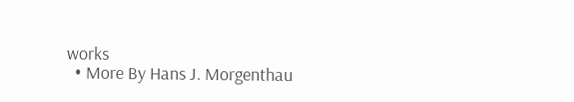works
  • More By Hans J. Morgenthau